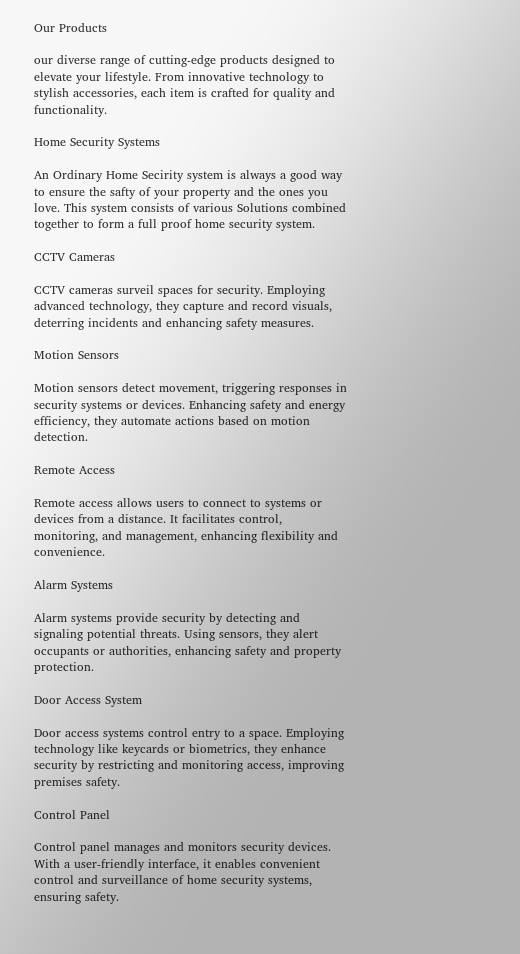Our Products

our diverse range of cutting-edge products designed to elevate your lifestyle. From innovative technology to stylish accessories, each item is crafted for quality and functionality.

Home Security Systems

An Ordinary Home Secirity system is always a good way to ensure the safty of your property and the ones you love. This system consists of various Solutions combined together to form a full proof home security system.

CCTV Cameras

CCTV cameras surveil spaces for security. Employing advanced technology, they capture and record visuals, deterring incidents and enhancing safety measures.

Motion Sensors

Motion sensors detect movement, triggering responses in security systems or devices. Enhancing safety and energy efficiency, they automate actions based on motion detection.

Remote Access

Remote access allows users to connect to systems or devices from a distance. It facilitates control, monitoring, and management, enhancing flexibility and convenience.

Alarm Systems

Alarm systems provide security by detecting and signaling potential threats. Using sensors, they alert occupants or authorities, enhancing safety and property protection.

Door Access System

Door access systems control entry to a space. Employing technology like keycards or biometrics, they enhance security by restricting and monitoring access, improving premises safety.

Control Panel

Control panel manages and monitors security devices. With a user-friendly interface, it enables convenient control and surveillance of home security systems, ensuring safety.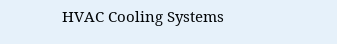HVAC Cooling Systems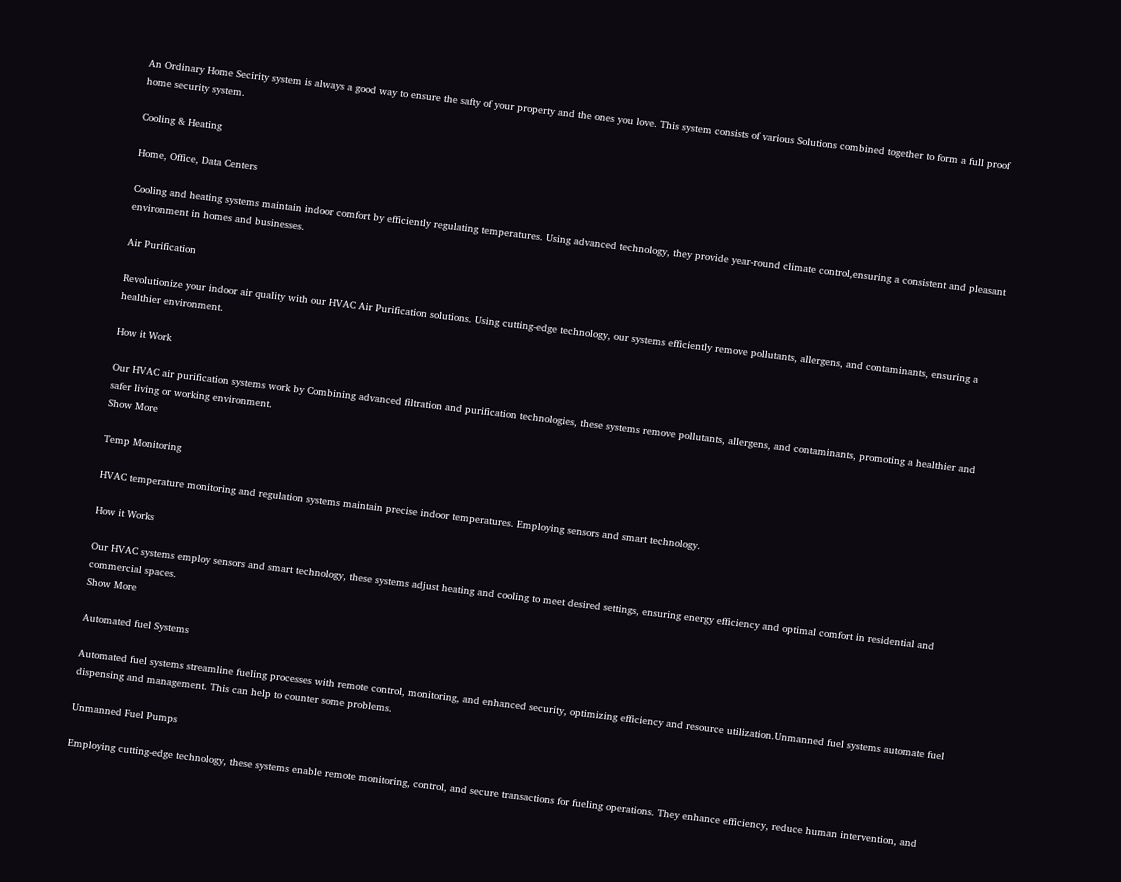An Ordinary Home Secirity system is always a good way to ensure the safty of your property and the ones you love. This system consists of various Solutions combined together to form a full proof home security system.

Cooling & Heating

Home, Office, Data Centers

Cooling and heating systems maintain indoor comfort by efficiently regulating temperatures. Using advanced technology, they provide year-round climate control,ensuring a consistent and pleasant environment in homes and businesses.

Air Purification

Revolutionize your indoor air quality with our HVAC Air Purification solutions. Using cutting-edge technology, our systems efficiently remove pollutants, allergens, and contaminants, ensuring a healthier environment.

How it Work

Our HVAC air purification systems work by Combining advanced filtration and purification technologies, these systems remove pollutants, allergens, and contaminants, promoting a healthier and safer living or working environment.
Show More

Temp Monitoring

HVAC temperature monitoring and regulation systems maintain precise indoor temperatures. Employing sensors and smart technology.

How it Works

Our HVAC systems employ sensors and smart technology, these systems adjust heating and cooling to meet desired settings, ensuring energy efficiency and optimal comfort in residential and commercial spaces.
Show More

Automated fuel Systems

Automated fuel systems streamline fueling processes with remote control, monitoring, and enhanced security, optimizing efficiency and resource utilization.Unmanned fuel systems automate fuel dispensing and management. This can help to counter some problems.

Unmanned Fuel Pumps

Employing cutting-edge technology, these systems enable remote monitoring, control, and secure transactions for fueling operations. They enhance efficiency, reduce human intervention, and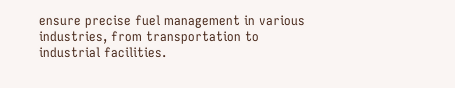ensure precise fuel management in various industries, from transportation to industrial facilities.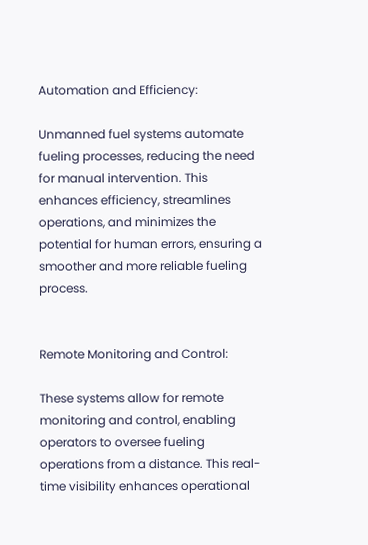Automation and Efficiency:

Unmanned fuel systems automate fueling processes, reducing the need for manual intervention. This enhances efficiency, streamlines operations, and minimizes the potential for human errors, ensuring a smoother and more reliable fueling process.


Remote Monitoring and Control:

These systems allow for remote monitoring and control, enabling operators to oversee fueling operations from a distance. This real-time visibility enhances operational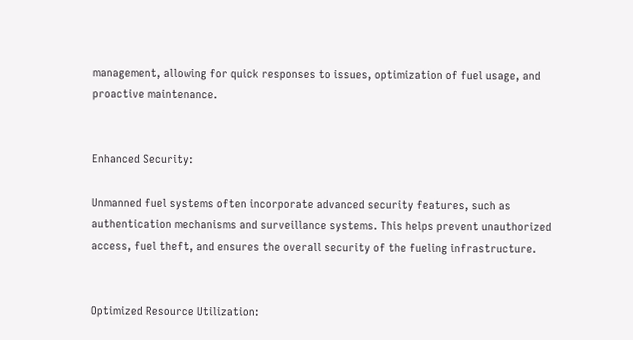management, allowing for quick responses to issues, optimization of fuel usage, and proactive maintenance.


Enhanced Security:

Unmanned fuel systems often incorporate advanced security features, such as authentication mechanisms and surveillance systems. This helps prevent unauthorized access, fuel theft, and ensures the overall security of the fueling infrastructure.


Optimized Resource Utilization: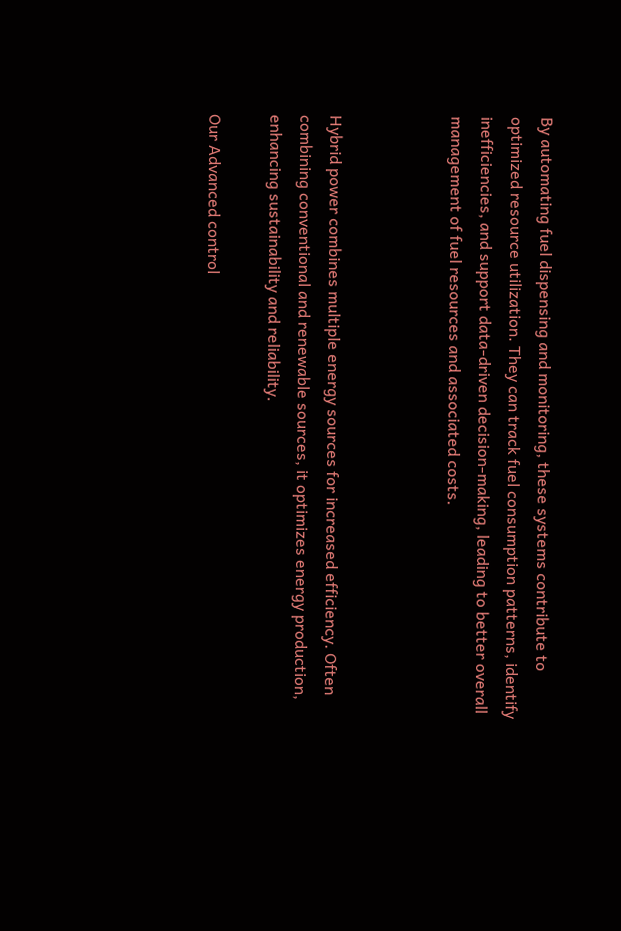By automating fuel dispensing and monitoring, these systems contribute to optimized resource utilization. They can track fuel consumption patterns, identify inefficiencies, and support data-driven decision-making, leading to better overall management of fuel resources and associated costs.



Hybrid power combines multiple energy sources for increased efficiency. Often combining conventional and renewable sources, it optimizes energy production, enhancing sustainability and reliability.

Our Advanced control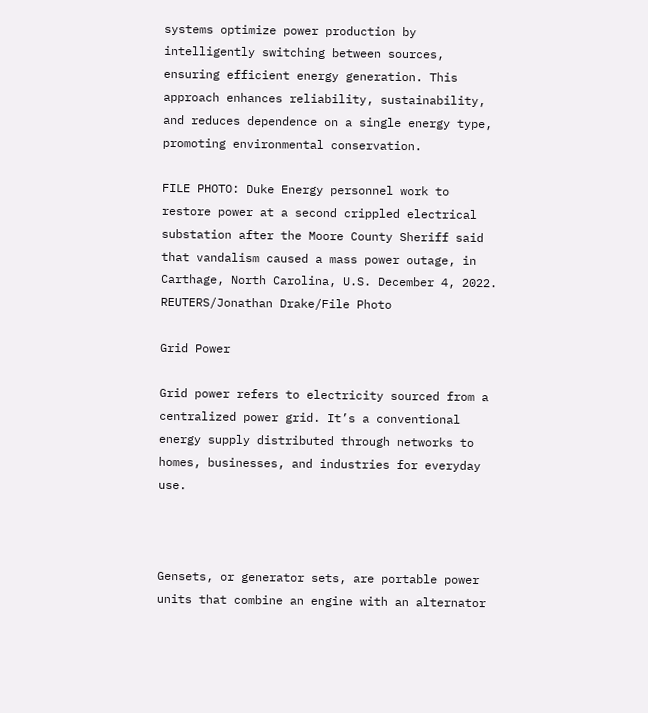systems optimize power production by intelligently switching between sources, ensuring efficient energy generation. This approach enhances reliability, sustainability, and reduces dependence on a single energy type, promoting environmental conservation.

FILE PHOTO: Duke Energy personnel work to restore power at a second crippled electrical substation after the Moore County Sheriff said that vandalism caused a mass power outage, in Carthage, North Carolina, U.S. December 4, 2022.  REUTERS/Jonathan Drake/File Photo

Grid Power

Grid power refers to electricity sourced from a centralized power grid. It’s a conventional energy supply distributed through networks to homes, businesses, and industries for everyday use.



Gensets, or generator sets, are portable power units that combine an engine with an alternator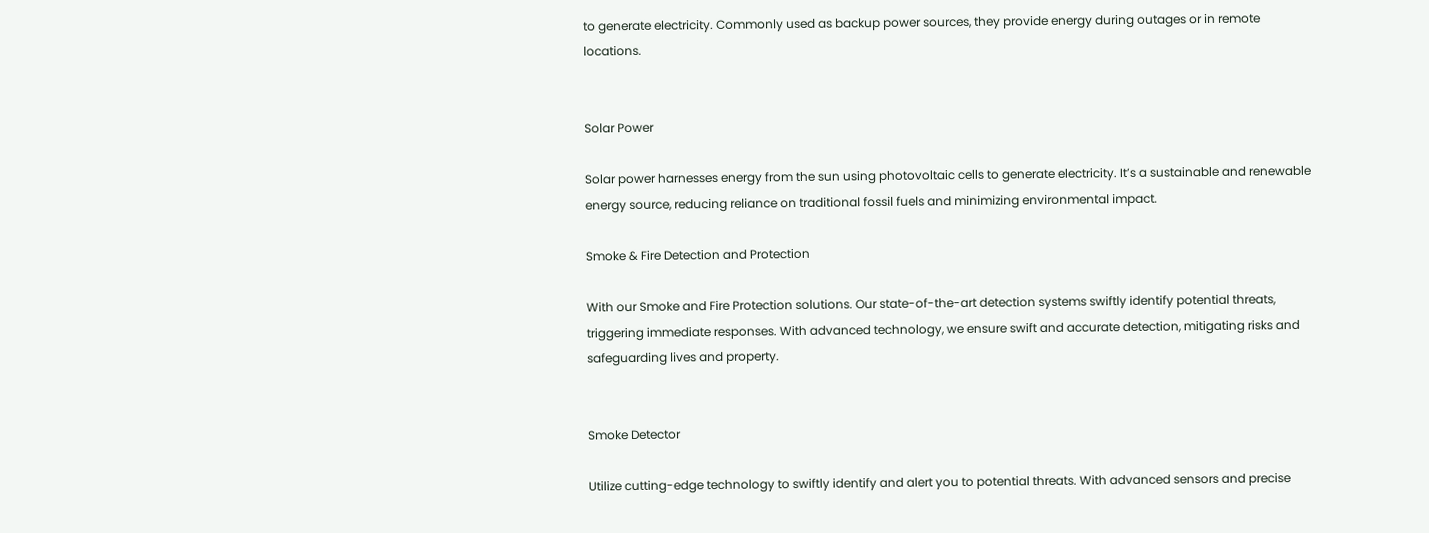to generate electricity. Commonly used as backup power sources, they provide energy during outages or in remote locations.


Solar Power

Solar power harnesses energy from the sun using photovoltaic cells to generate electricity. It’s a sustainable and renewable energy source, reducing reliance on traditional fossil fuels and minimizing environmental impact.

Smoke & Fire Detection and Protection

With our Smoke and Fire Protection solutions. Our state-of-the-art detection systems swiftly identify potential threats, triggering immediate responses. With advanced technology, we ensure swift and accurate detection, mitigating risks and safeguarding lives and property.


Smoke Detector

Utilize cutting-edge technology to swiftly identify and alert you to potential threats. With advanced sensors and precise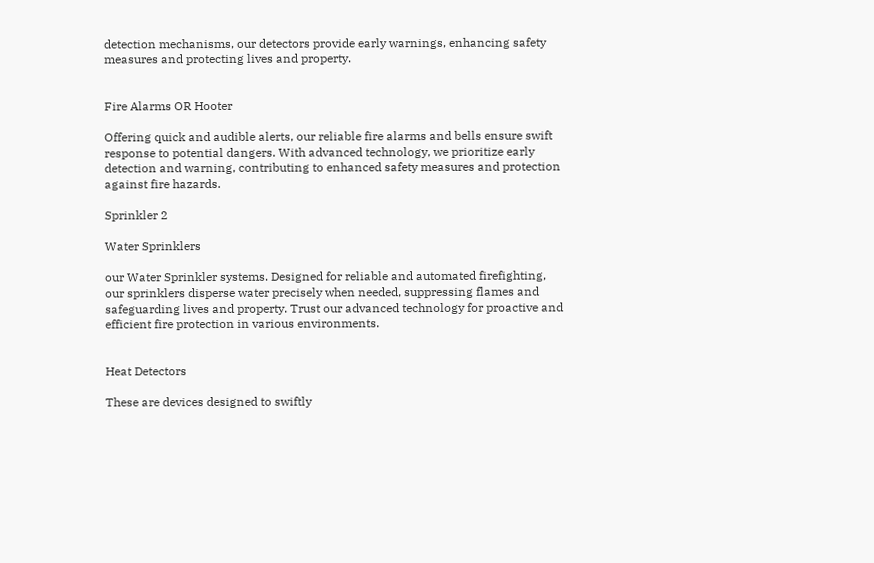detection mechanisms, our detectors provide early warnings, enhancing safety measures and protecting lives and property.


Fire Alarms OR Hooter

Offering quick and audible alerts, our reliable fire alarms and bells ensure swift response to potential dangers. With advanced technology, we prioritize early detection and warning, contributing to enhanced safety measures and protection against fire hazards.

Sprinkler 2

Water Sprinklers

our Water Sprinkler systems. Designed for reliable and automated firefighting, our sprinklers disperse water precisely when needed, suppressing flames and safeguarding lives and property. Trust our advanced technology for proactive and efficient fire protection in various environments.


Heat Detectors

These are devices designed to swiftly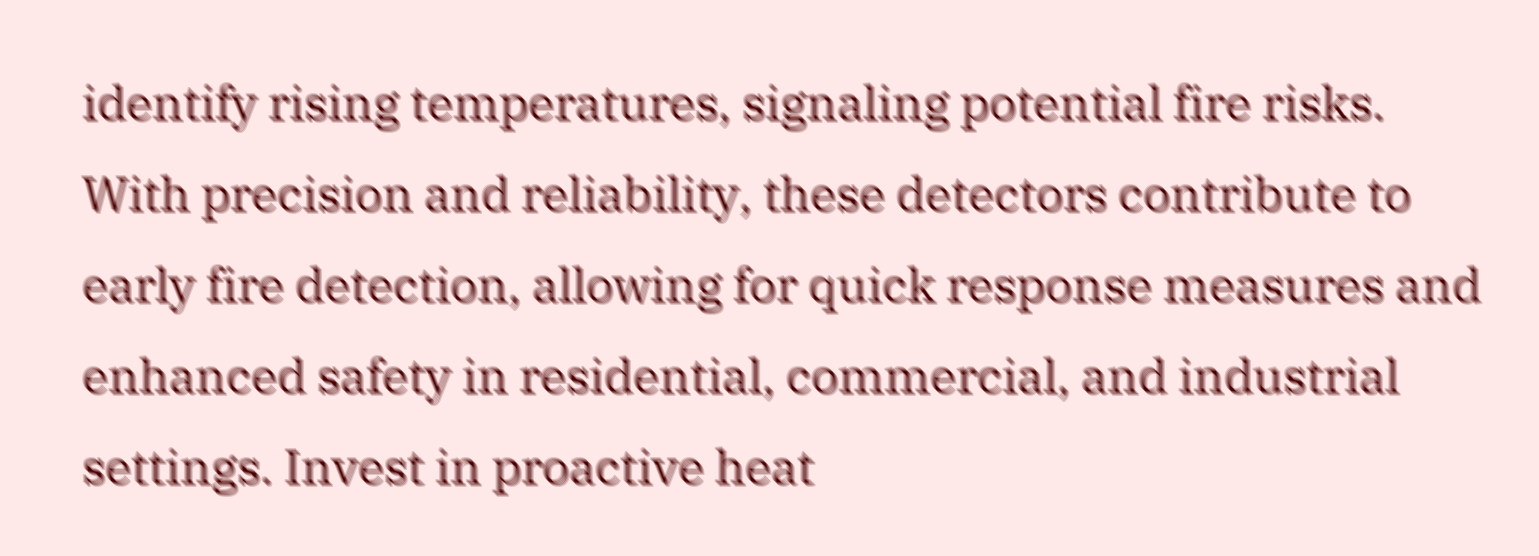identify rising temperatures, signaling potential fire risks. With precision and reliability, these detectors contribute to early fire detection, allowing for quick response measures and enhanced safety in residential, commercial, and industrial settings. Invest in proactive heat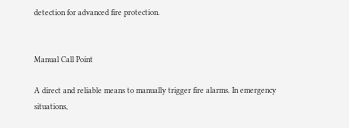detection for advanced fire protection.


Manual Call Point

A direct and reliable means to manually trigger fire alarms. In emergency situations,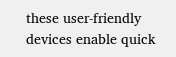these user-friendly devices enable quick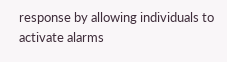response by allowing individuals to activate alarms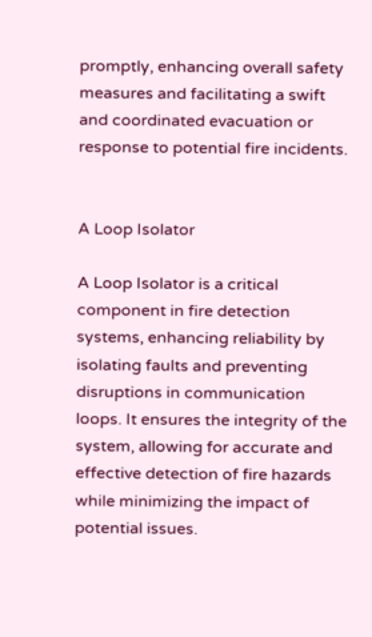promptly, enhancing overall safety measures and facilitating a swift and coordinated evacuation or response to potential fire incidents.


A Loop Isolator

A Loop Isolator is a critical component in fire detection systems, enhancing reliability by isolating faults and preventing disruptions in communication loops. It ensures the integrity of the system, allowing for accurate and effective detection of fire hazards while minimizing the impact of potential issues.